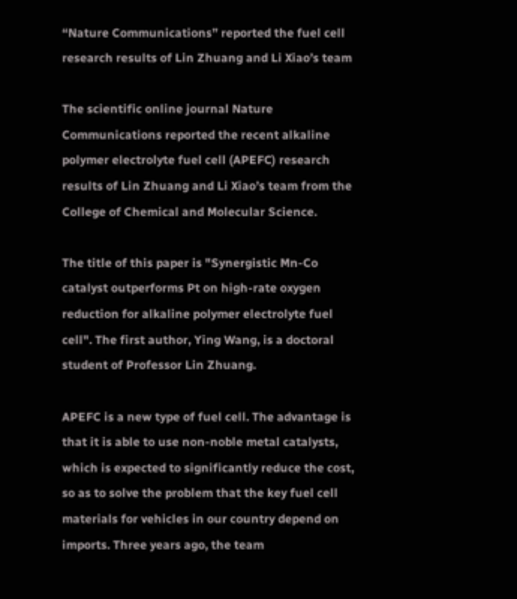“Nature Communications” reported the fuel cell research results of Lin Zhuang and Li Xiao’s team

The scientific online journal Nature Communications reported the recent alkaline polymer electrolyte fuel cell (APEFC) research results of Lin Zhuang and Li Xiao’s team from the College of Chemical and Molecular Science.

The title of this paper is "Synergistic Mn-Co catalyst outperforms Pt on high-rate oxygen reduction for alkaline polymer electrolyte fuel cell". The first author, Ying Wang, is a doctoral student of Professor Lin Zhuang.

APEFC is a new type of fuel cell. The advantage is that it is able to use non-noble metal catalysts, which is expected to significantly reduce the cost, so as to solve the problem that the key fuel cell materials for vehicles in our country depend on imports. Three years ago, the team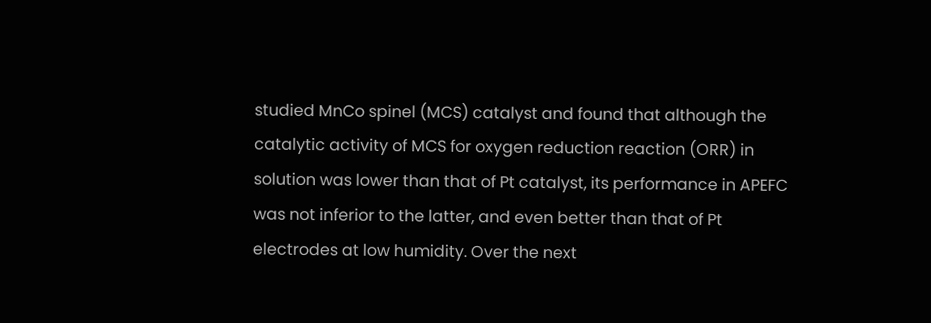studied MnCo spinel (MCS) catalyst and found that although the catalytic activity of MCS for oxygen reduction reaction (ORR) in solution was lower than that of Pt catalyst, its performance in APEFC was not inferior to the latter, and even better than that of Pt electrodes at low humidity. Over the next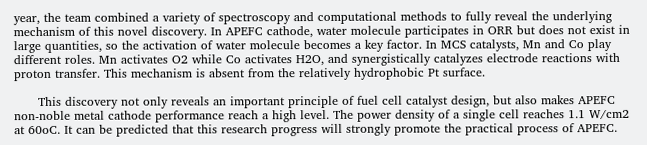year, the team combined a variety of spectroscopy and computational methods to fully reveal the underlying mechanism of this novel discovery. In APEFC cathode, water molecule participates in ORR but does not exist in large quantities, so the activation of water molecule becomes a key factor. In MCS catalysts, Mn and Co play different roles. Mn activates O2 while Co activates H2O, and synergistically catalyzes electrode reactions with proton transfer. This mechanism is absent from the relatively hydrophobic Pt surface.

      This discovery not only reveals an important principle of fuel cell catalyst design, but also makes APEFC non-noble metal cathode performance reach a high level. The power density of a single cell reaches 1.1 W/cm2 at 60oC. It can be predicted that this research progress will strongly promote the practical process of APEFC.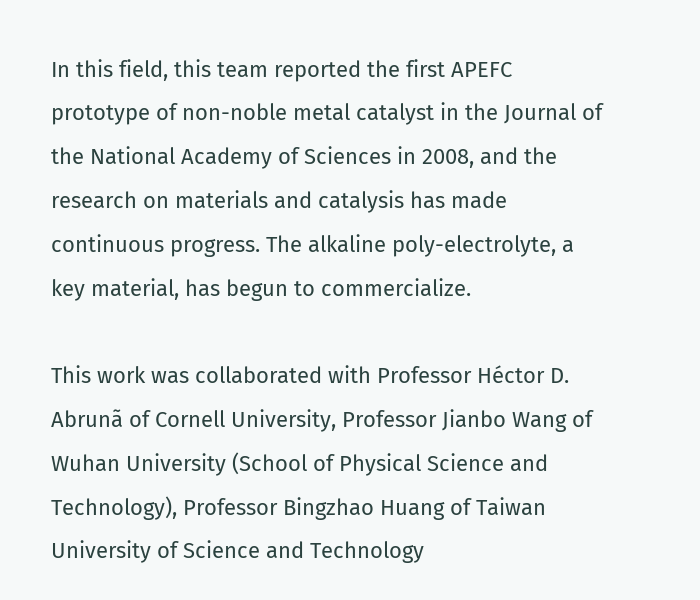In this field, this team reported the first APEFC prototype of non-noble metal catalyst in the Journal of the National Academy of Sciences in 2008, and the research on materials and catalysis has made continuous progress. The alkaline poly-electrolyte, a key material, has begun to commercialize.

This work was collaborated with Professor Héctor D. Abrunã of Cornell University, Professor Jianbo Wang of Wuhan University (School of Physical Science and Technology), Professor Bingzhao Huang of Taiwan University of Science and Technology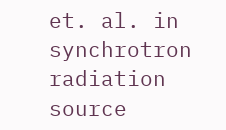et. al. in synchrotron radiation source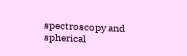spectroscopy and spherical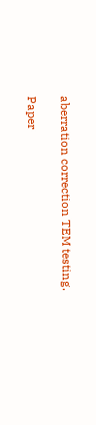aberration correction TEM testing.

Paper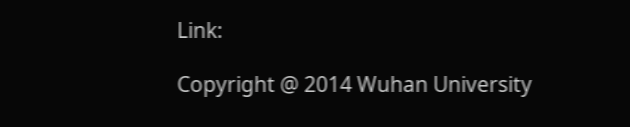Link:

Copyright @ 2014 Wuhan University